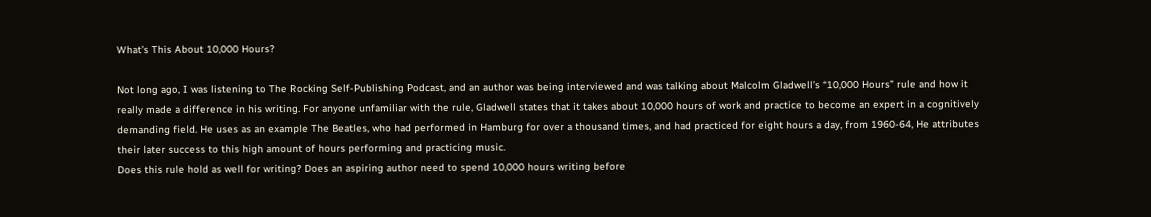What’s This About 10,000 Hours?

Not long ago, I was listening to The Rocking Self-Publishing Podcast, and an author was being interviewed and was talking about Malcolm Gladwell’s “10,000 Hours” rule and how it really made a difference in his writing. For anyone unfamiliar with the rule, Gladwell states that it takes about 10,000 hours of work and practice to become an expert in a cognitively demanding field. He uses as an example The Beatles, who had performed in Hamburg for over a thousand times, and had practiced for eight hours a day, from 1960-64, He attributes their later success to this high amount of hours performing and practicing music.
Does this rule hold as well for writing? Does an aspiring author need to spend 10,000 hours writing before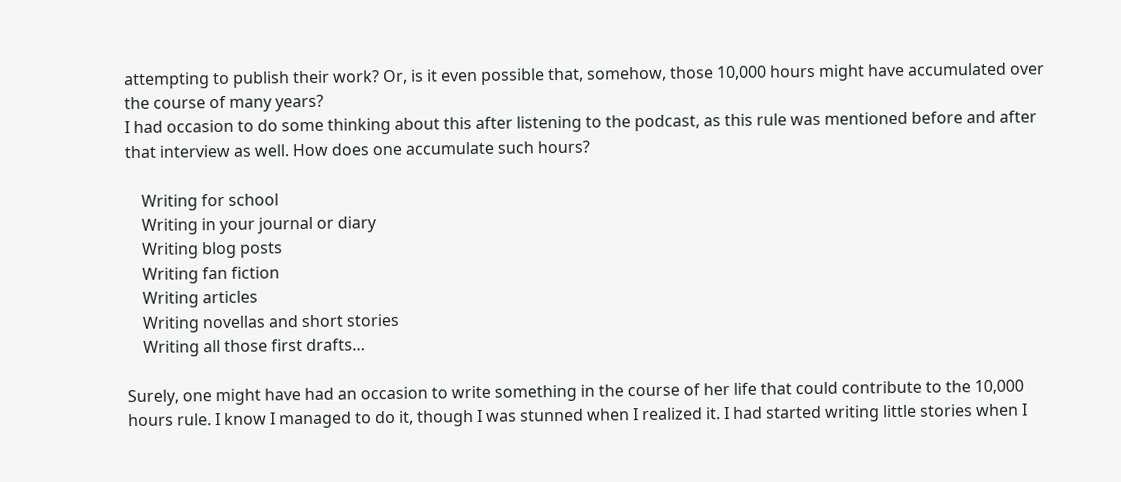attempting to publish their work? Or, is it even possible that, somehow, those 10,000 hours might have accumulated over the course of many years?
I had occasion to do some thinking about this after listening to the podcast, as this rule was mentioned before and after that interview as well. How does one accumulate such hours?

    Writing for school
    Writing in your journal or diary
    Writing blog posts
    Writing fan fiction
    Writing articles
    Writing novellas and short stories
    Writing all those first drafts…

Surely, one might have had an occasion to write something in the course of her life that could contribute to the 10,000 hours rule. I know I managed to do it, though I was stunned when I realized it. I had started writing little stories when I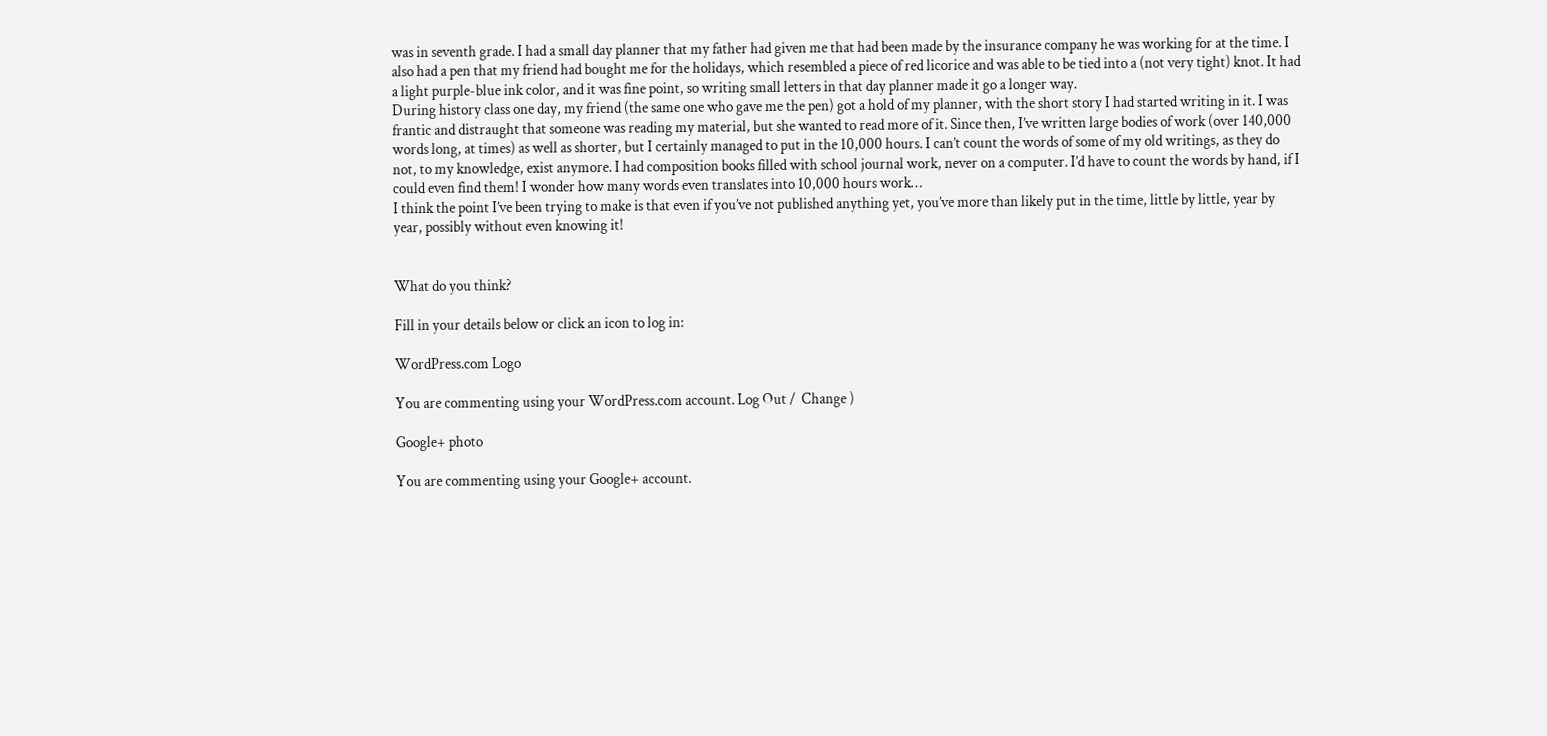was in seventh grade. I had a small day planner that my father had given me that had been made by the insurance company he was working for at the time. I also had a pen that my friend had bought me for the holidays, which resembled a piece of red licorice and was able to be tied into a (not very tight) knot. It had a light purple-blue ink color, and it was fine point, so writing small letters in that day planner made it go a longer way.
During history class one day, my friend (the same one who gave me the pen) got a hold of my planner, with the short story I had started writing in it. I was frantic and distraught that someone was reading my material, but she wanted to read more of it. Since then, I’ve written large bodies of work (over 140,000 words long, at times) as well as shorter, but I certainly managed to put in the 10,000 hours. I can’t count the words of some of my old writings, as they do not, to my knowledge, exist anymore. I had composition books filled with school journal work, never on a computer. I’d have to count the words by hand, if I could even find them! I wonder how many words even translates into 10,000 hours work…
I think the point I’ve been trying to make is that even if you’ve not published anything yet, you’ve more than likely put in the time, little by little, year by year, possibly without even knowing it!


What do you think?

Fill in your details below or click an icon to log in:

WordPress.com Logo

You are commenting using your WordPress.com account. Log Out /  Change )

Google+ photo

You are commenting using your Google+ account.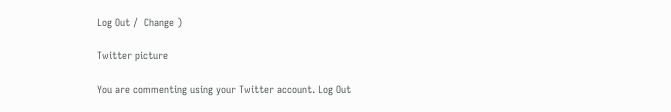Log Out /  Change )

Twitter picture

You are commenting using your Twitter account. Log Out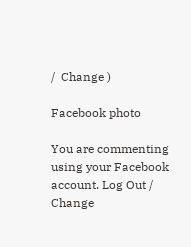/  Change )

Facebook photo

You are commenting using your Facebook account. Log Out /  Change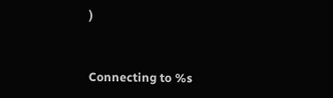)


Connecting to %s